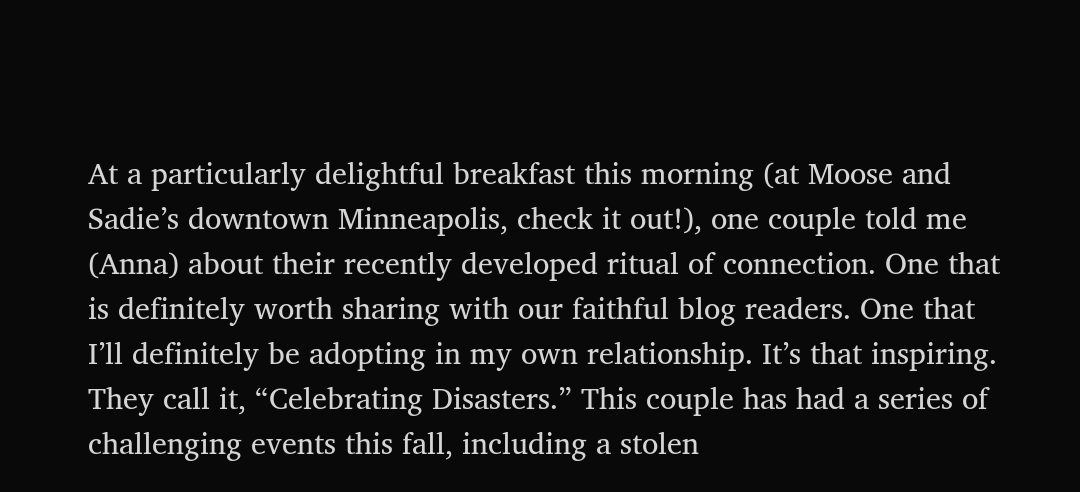At a particularly delightful breakfast this morning (at Moose and Sadie’s downtown Minneapolis, check it out!), one couple told me (Anna) about their recently developed ritual of connection. One that is definitely worth sharing with our faithful blog readers. One that I’ll definitely be adopting in my own relationship. It’s that inspiring. They call it, “Celebrating Disasters.” This couple has had a series of challenging events this fall, including a stolen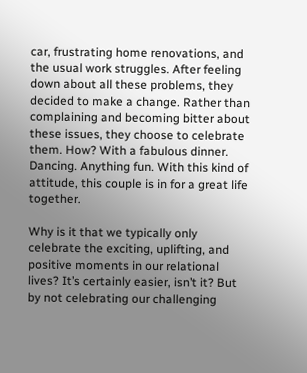car, frustrating home renovations, and the usual work struggles. After feeling down about all these problems, they decided to make a change. Rather than complaining and becoming bitter about these issues, they choose to celebrate them. How? With a fabulous dinner. Dancing. Anything fun. With this kind of attitude, this couple is in for a great life together.

Why is it that we typically only celebrate the exciting, uplifting, and positive moments in our relational lives? It’s certainly easier, isn’t it? But by not celebrating our challenging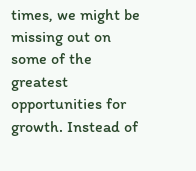times, we might be missing out on some of the greatest opportunities for growth. Instead of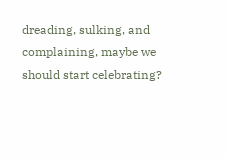dreading, sulking, and complaining, maybe we should start celebrating?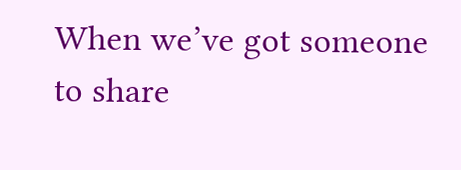When we’ve got someone to share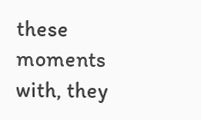these moments with, they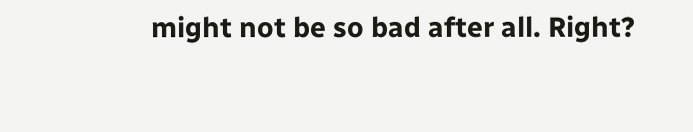might not be so bad after all. Right?